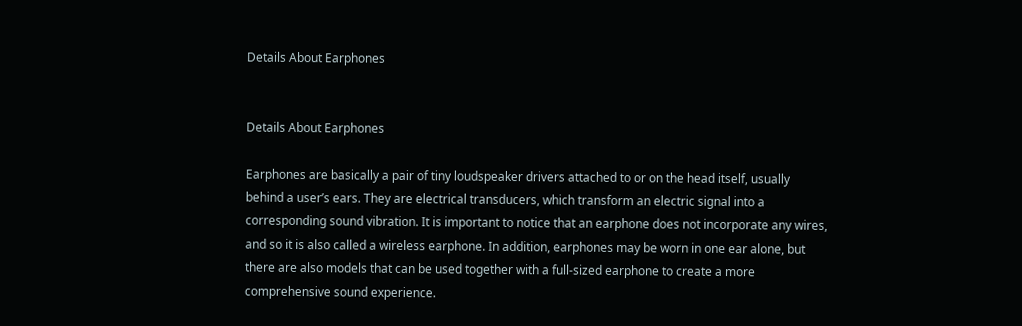Details About Earphones


Details About Earphones

Earphones are basically a pair of tiny loudspeaker drivers attached to or on the head itself, usually behind a user’s ears. They are electrical transducers, which transform an electric signal into a corresponding sound vibration. It is important to notice that an earphone does not incorporate any wires, and so it is also called a wireless earphone. In addition, earphones may be worn in one ear alone, but there are also models that can be used together with a full-sized earphone to create a more comprehensive sound experience.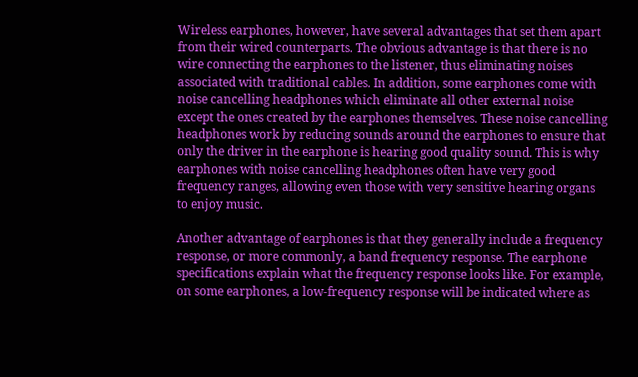Wireless earphones, however, have several advantages that set them apart from their wired counterparts. The obvious advantage is that there is no wire connecting the earphones to the listener, thus eliminating noises associated with traditional cables. In addition, some earphones come with noise cancelling headphones which eliminate all other external noise except the ones created by the earphones themselves. These noise cancelling headphones work by reducing sounds around the earphones to ensure that only the driver in the earphone is hearing good quality sound. This is why earphones with noise cancelling headphones often have very good frequency ranges, allowing even those with very sensitive hearing organs to enjoy music.

Another advantage of earphones is that they generally include a frequency response, or more commonly, a band frequency response. The earphone specifications explain what the frequency response looks like. For example, on some earphones, a low-frequency response will be indicated where as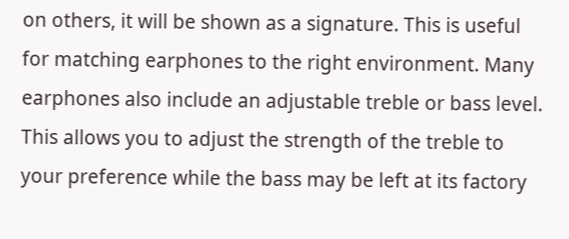on others, it will be shown as a signature. This is useful for matching earphones to the right environment. Many earphones also include an adjustable treble or bass level. This allows you to adjust the strength of the treble to your preference while the bass may be left at its factory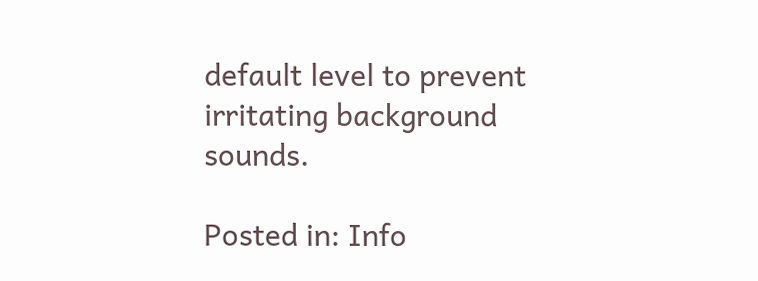default level to prevent irritating background sounds.

Posted in: Info